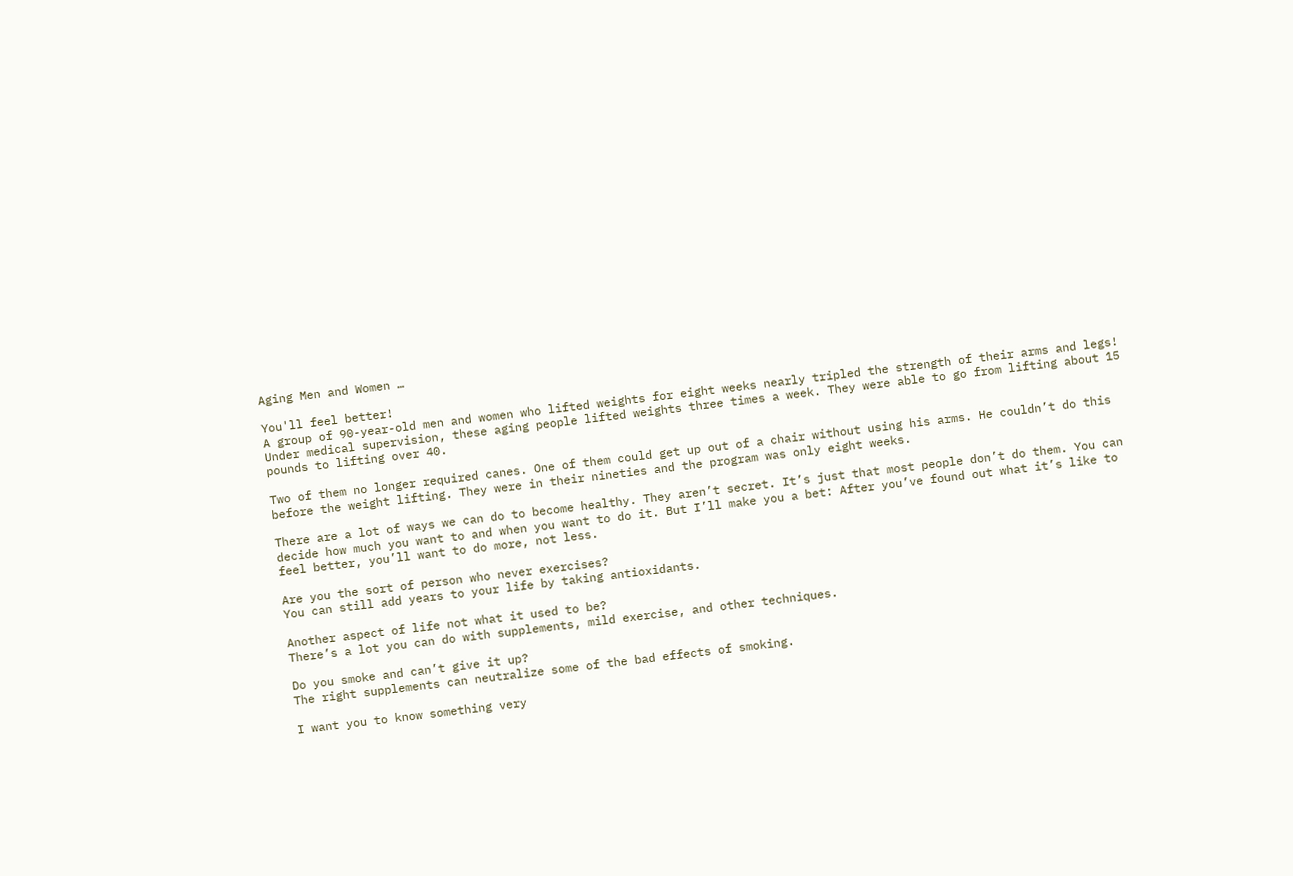Aging Men and Women …

You'll feel better!
A group of 90-year-old men and women who lifted weights for eight weeks nearly tripled the strength of their arms and legs! Under medical supervision, these aging people lifted weights three times a week. They were able to go from lifting about 15 pounds to lifting over 40.

Two of them no longer required canes. One of them could get up out of a chair without using his arms. He couldn’t do this before the weight lifting. They were in their nineties and the program was only eight weeks.

There are a lot of ways we can do to become healthy. They aren’t secret. It’s just that most people don’t do them. You can decide how much you want to and when you want to do it. But I’ll make you a bet: After you’ve found out what it’s like to feel better, you’ll want to do more, not less.

Are you the sort of person who never exercises?
You can still add years to your life by taking antioxidants.

Another aspect of life not what it used to be?
There’s a lot you can do with supplements, mild exercise, and other techniques.

Do you smoke and can’t give it up?
The right supplements can neutralize some of the bad effects of smoking.

I want you to know something very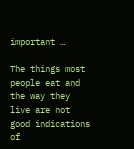important …

The things most people eat and the way they live are not good indications of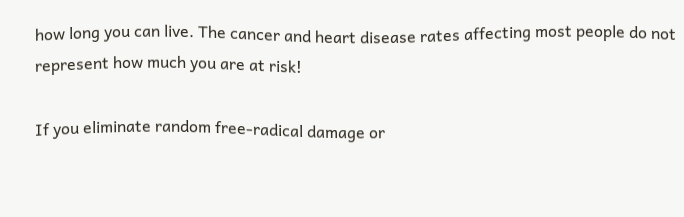how long you can live. The cancer and heart disease rates affecting most people do not represent how much you are at risk!

If you eliminate random free-radical damage or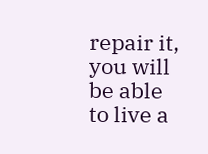repair it, you will be able to live a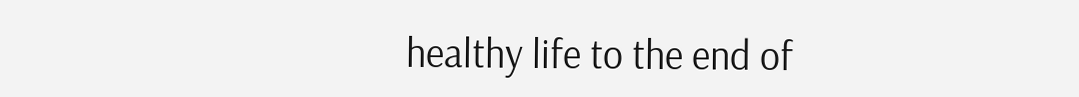healthy life to the end of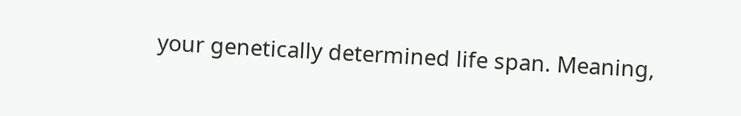your genetically determined life span. Meaning,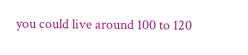you could live around 100 to 120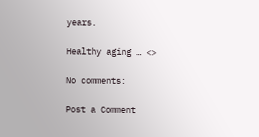years.

Healthy aging … <>

No comments:

Post a Comment